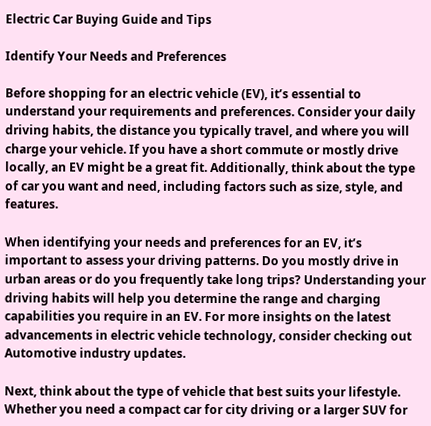Electric Car Buying Guide and Tips

Identify Your Needs and Preferences

Before shopping for an electric vehicle (EV), it’s essential to understand your requirements and preferences. Consider your daily driving habits, the distance you typically travel, and where you will charge your vehicle. If you have a short commute or mostly drive locally, an EV might be a great fit. Additionally, think about the type of car you want and need, including factors such as size, style, and features.

When identifying your needs and preferences for an EV, it’s important to assess your driving patterns. Do you mostly drive in urban areas or do you frequently take long trips? Understanding your driving habits will help you determine the range and charging capabilities you require in an EV. For more insights on the latest advancements in electric vehicle technology, consider checking out Automotive industry updates.

Next, think about the type of vehicle that best suits your lifestyle. Whether you need a compact car for city driving or a larger SUV for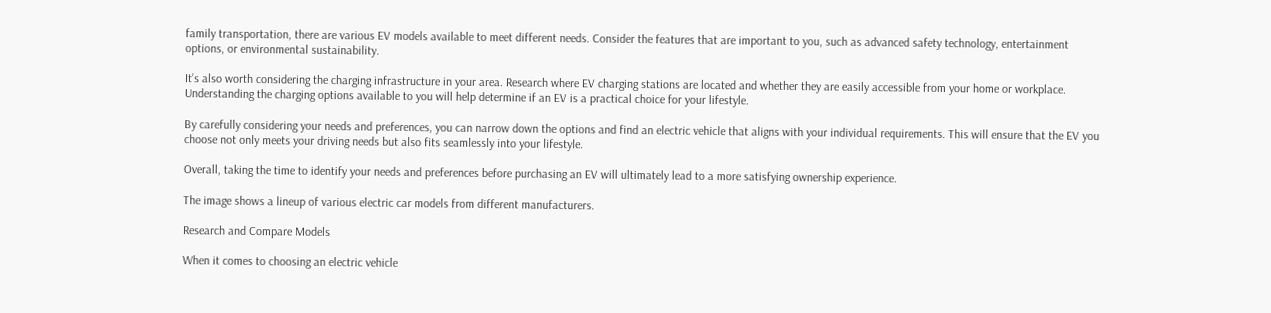family transportation, there are various EV models available to meet different needs. Consider the features that are important to you, such as advanced safety technology, entertainment options, or environmental sustainability.

It’s also worth considering the charging infrastructure in your area. Research where EV charging stations are located and whether they are easily accessible from your home or workplace. Understanding the charging options available to you will help determine if an EV is a practical choice for your lifestyle.

By carefully considering your needs and preferences, you can narrow down the options and find an electric vehicle that aligns with your individual requirements. This will ensure that the EV you choose not only meets your driving needs but also fits seamlessly into your lifestyle.

Overall, taking the time to identify your needs and preferences before purchasing an EV will ultimately lead to a more satisfying ownership experience.

The image shows a lineup of various electric car models from different manufacturers.

Research and Compare Models

When it comes to choosing an electric vehicle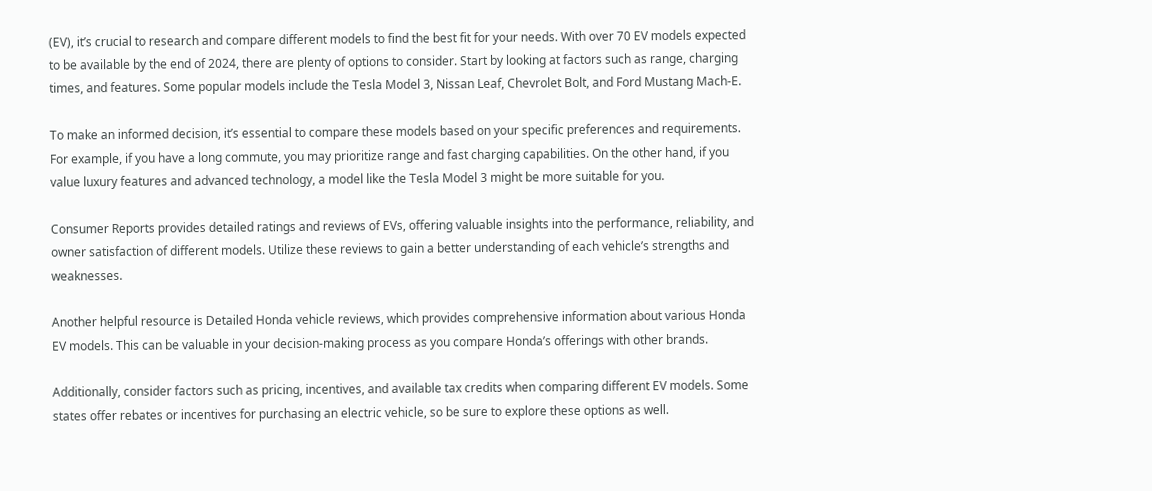(EV), it’s crucial to research and compare different models to find the best fit for your needs. With over 70 EV models expected to be available by the end of 2024, there are plenty of options to consider. Start by looking at factors such as range, charging times, and features. Some popular models include the Tesla Model 3, Nissan Leaf, Chevrolet Bolt, and Ford Mustang Mach-E.

To make an informed decision, it’s essential to compare these models based on your specific preferences and requirements. For example, if you have a long commute, you may prioritize range and fast charging capabilities. On the other hand, if you value luxury features and advanced technology, a model like the Tesla Model 3 might be more suitable for you.

Consumer Reports provides detailed ratings and reviews of EVs, offering valuable insights into the performance, reliability, and owner satisfaction of different models. Utilize these reviews to gain a better understanding of each vehicle’s strengths and weaknesses.

Another helpful resource is Detailed Honda vehicle reviews, which provides comprehensive information about various Honda EV models. This can be valuable in your decision-making process as you compare Honda’s offerings with other brands.

Additionally, consider factors such as pricing, incentives, and available tax credits when comparing different EV models. Some states offer rebates or incentives for purchasing an electric vehicle, so be sure to explore these options as well.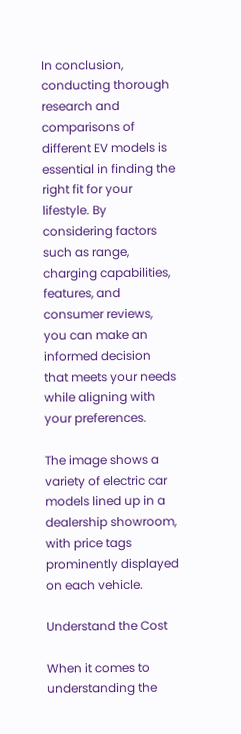In conclusion, conducting thorough research and comparisons of different EV models is essential in finding the right fit for your lifestyle. By considering factors such as range, charging capabilities, features, and consumer reviews, you can make an informed decision that meets your needs while aligning with your preferences.

The image shows a variety of electric car models lined up in a dealership showroom, with price tags prominently displayed on each vehicle.

Understand the Cost

When it comes to understanding the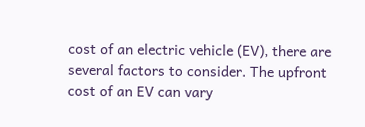cost of an electric vehicle (EV), there are several factors to consider. The upfront cost of an EV can vary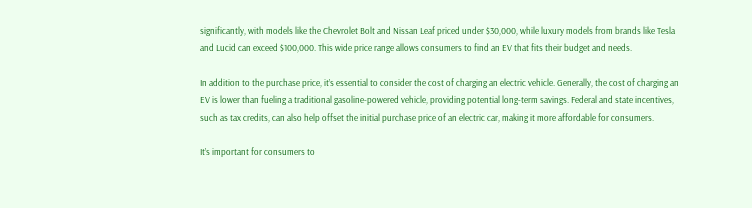significantly, with models like the Chevrolet Bolt and Nissan Leaf priced under $30,000, while luxury models from brands like Tesla and Lucid can exceed $100,000. This wide price range allows consumers to find an EV that fits their budget and needs.

In addition to the purchase price, it’s essential to consider the cost of charging an electric vehicle. Generally, the cost of charging an EV is lower than fueling a traditional gasoline-powered vehicle, providing potential long-term savings. Federal and state incentives, such as tax credits, can also help offset the initial purchase price of an electric car, making it more affordable for consumers.

It’s important for consumers to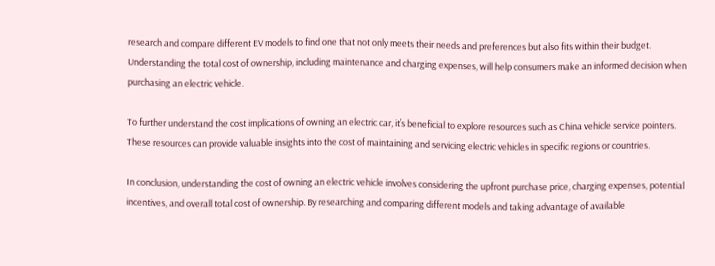research and compare different EV models to find one that not only meets their needs and preferences but also fits within their budget. Understanding the total cost of ownership, including maintenance and charging expenses, will help consumers make an informed decision when purchasing an electric vehicle.

To further understand the cost implications of owning an electric car, it’s beneficial to explore resources such as China vehicle service pointers. These resources can provide valuable insights into the cost of maintaining and servicing electric vehicles in specific regions or countries.

In conclusion, understanding the cost of owning an electric vehicle involves considering the upfront purchase price, charging expenses, potential incentives, and overall total cost of ownership. By researching and comparing different models and taking advantage of available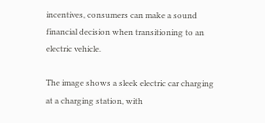incentives, consumers can make a sound financial decision when transitioning to an electric vehicle.

The image shows a sleek electric car charging at a charging station, with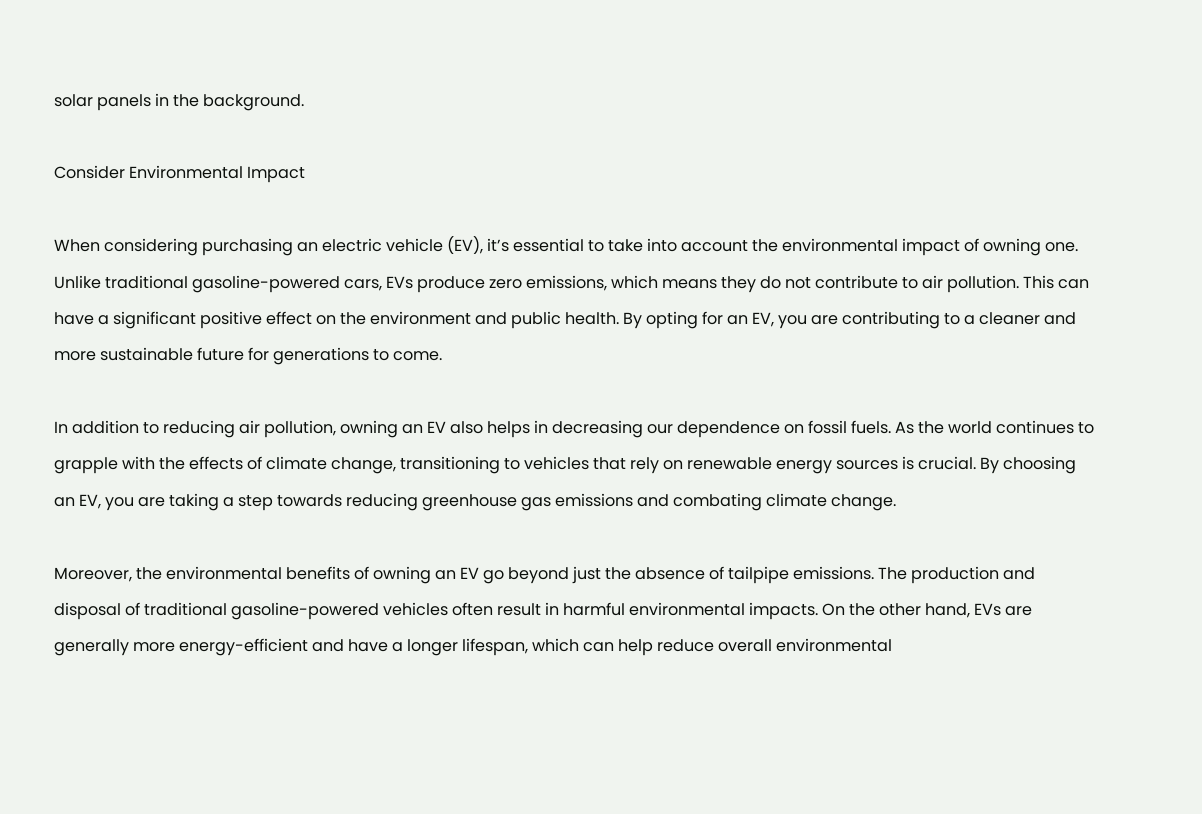solar panels in the background.

Consider Environmental Impact

When considering purchasing an electric vehicle (EV), it’s essential to take into account the environmental impact of owning one. Unlike traditional gasoline-powered cars, EVs produce zero emissions, which means they do not contribute to air pollution. This can have a significant positive effect on the environment and public health. By opting for an EV, you are contributing to a cleaner and more sustainable future for generations to come.

In addition to reducing air pollution, owning an EV also helps in decreasing our dependence on fossil fuels. As the world continues to grapple with the effects of climate change, transitioning to vehicles that rely on renewable energy sources is crucial. By choosing an EV, you are taking a step towards reducing greenhouse gas emissions and combating climate change.

Moreover, the environmental benefits of owning an EV go beyond just the absence of tailpipe emissions. The production and disposal of traditional gasoline-powered vehicles often result in harmful environmental impacts. On the other hand, EVs are generally more energy-efficient and have a longer lifespan, which can help reduce overall environmental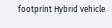footprint Hybrid vehicle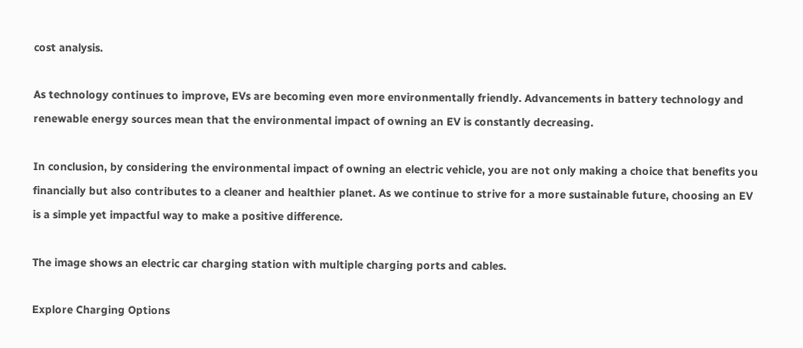cost analysis.

As technology continues to improve, EVs are becoming even more environmentally friendly. Advancements in battery technology and renewable energy sources mean that the environmental impact of owning an EV is constantly decreasing.

In conclusion, by considering the environmental impact of owning an electric vehicle, you are not only making a choice that benefits you financially but also contributes to a cleaner and healthier planet. As we continue to strive for a more sustainable future, choosing an EV is a simple yet impactful way to make a positive difference.

The image shows an electric car charging station with multiple charging ports and cables.

Explore Charging Options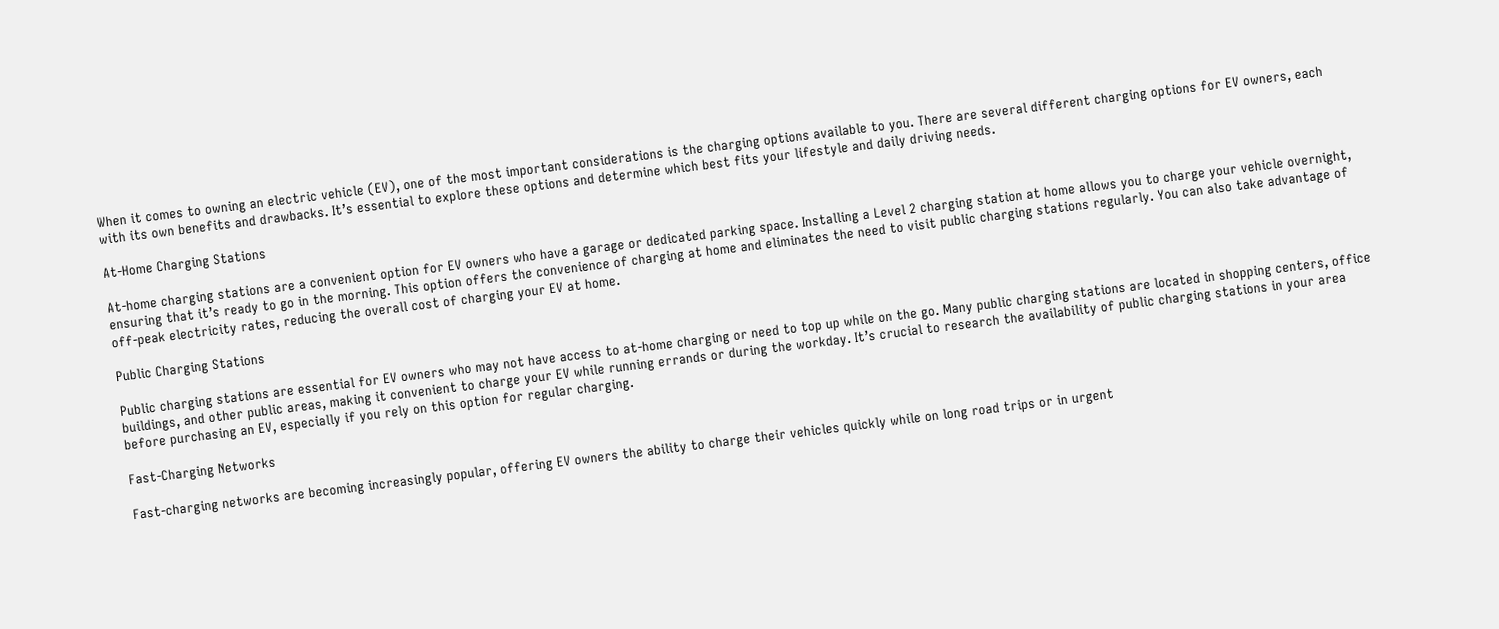When it comes to owning an electric vehicle (EV), one of the most important considerations is the charging options available to you. There are several different charging options for EV owners, each with its own benefits and drawbacks. It’s essential to explore these options and determine which best fits your lifestyle and daily driving needs.

At-Home Charging Stations

At-home charging stations are a convenient option for EV owners who have a garage or dedicated parking space. Installing a Level 2 charging station at home allows you to charge your vehicle overnight, ensuring that it’s ready to go in the morning. This option offers the convenience of charging at home and eliminates the need to visit public charging stations regularly. You can also take advantage of off-peak electricity rates, reducing the overall cost of charging your EV at home.

Public Charging Stations

Public charging stations are essential for EV owners who may not have access to at-home charging or need to top up while on the go. Many public charging stations are located in shopping centers, office buildings, and other public areas, making it convenient to charge your EV while running errands or during the workday. It’s crucial to research the availability of public charging stations in your area before purchasing an EV, especially if you rely on this option for regular charging.

Fast-Charging Networks

Fast-charging networks are becoming increasingly popular, offering EV owners the ability to charge their vehicles quickly while on long road trips or in urgent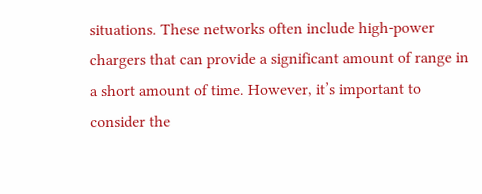situations. These networks often include high-power chargers that can provide a significant amount of range in a short amount of time. However, it’s important to consider the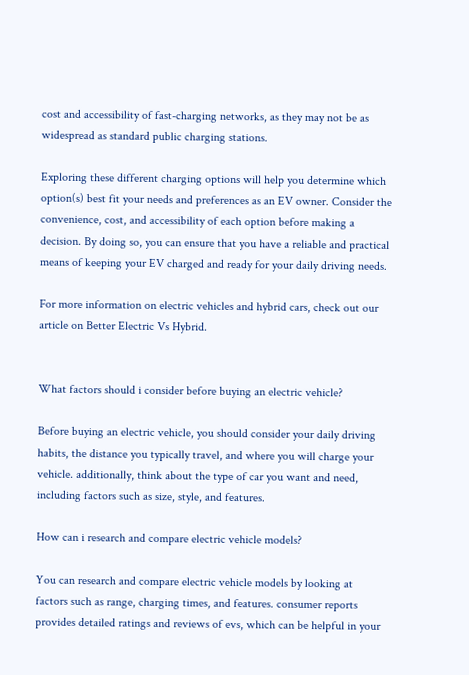cost and accessibility of fast-charging networks, as they may not be as widespread as standard public charging stations.

Exploring these different charging options will help you determine which option(s) best fit your needs and preferences as an EV owner. Consider the convenience, cost, and accessibility of each option before making a decision. By doing so, you can ensure that you have a reliable and practical means of keeping your EV charged and ready for your daily driving needs.

For more information on electric vehicles and hybrid cars, check out our article on Better Electric Vs Hybrid.


What factors should i consider before buying an electric vehicle?

Before buying an electric vehicle, you should consider your daily driving habits, the distance you typically travel, and where you will charge your vehicle. additionally, think about the type of car you want and need, including factors such as size, style, and features.

How can i research and compare electric vehicle models?

You can research and compare electric vehicle models by looking at factors such as range, charging times, and features. consumer reports provides detailed ratings and reviews of evs, which can be helpful in your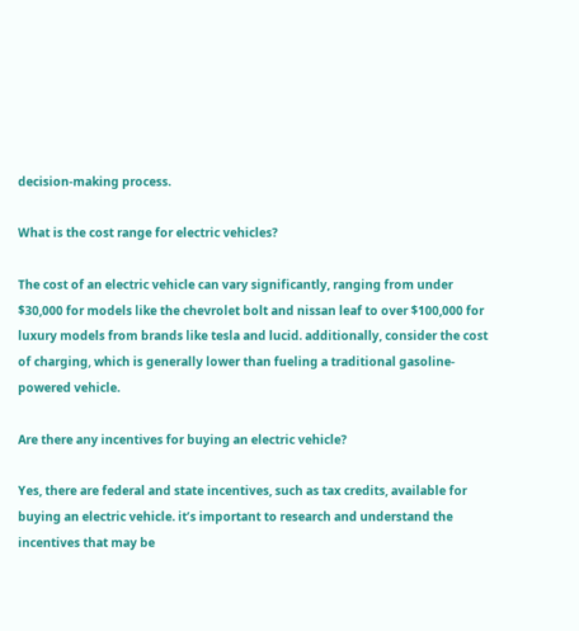decision-making process.

What is the cost range for electric vehicles?

The cost of an electric vehicle can vary significantly, ranging from under $30,000 for models like the chevrolet bolt and nissan leaf to over $100,000 for luxury models from brands like tesla and lucid. additionally, consider the cost of charging, which is generally lower than fueling a traditional gasoline-powered vehicle.

Are there any incentives for buying an electric vehicle?

Yes, there are federal and state incentives, such as tax credits, available for buying an electric vehicle. it’s important to research and understand the incentives that may be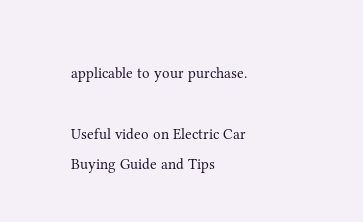applicable to your purchase.

Useful video on Electric Car Buying Guide and Tips